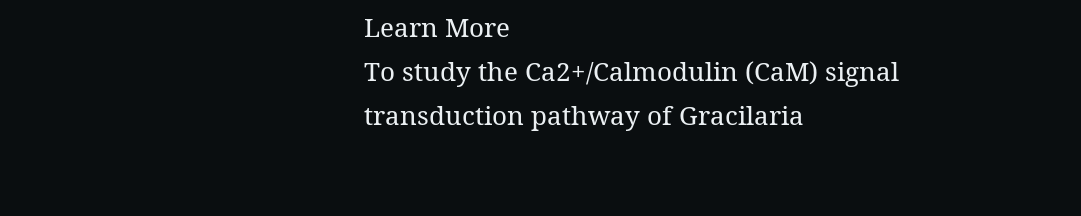Learn More
To study the Ca2+/Calmodulin (CaM) signal transduction pathway of Gracilaria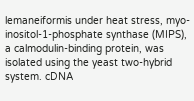lemaneiformis under heat stress, myo-inositol-1-phosphate synthase (MIPS), a calmodulin-binding protein, was isolated using the yeast two-hybrid system. cDNA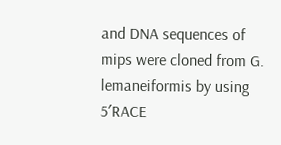and DNA sequences of mips were cloned from G. lemaneiformis by using 5′RACE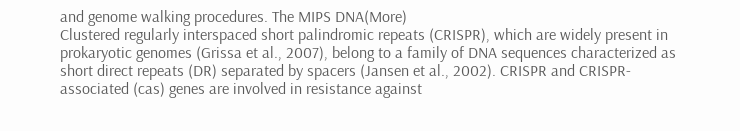and genome walking procedures. The MIPS DNA(More)
Clustered regularly interspaced short palindromic repeats (CRISPR), which are widely present in prokaryotic genomes (Grissa et al., 2007), belong to a family of DNA sequences characterized as short direct repeats (DR) separated by spacers (Jansen et al., 2002). CRISPR and CRISPR-associated (cas) genes are involved in resistance against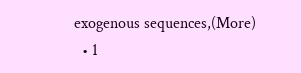exogenous sequences,(More)
  • 1